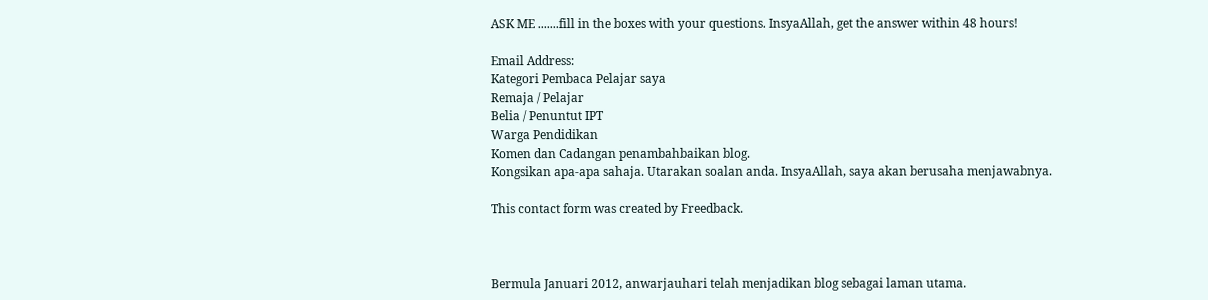ASK ME .......fill in the boxes with your questions. InsyaAllah, get the answer within 48 hours!

Email Address:
Kategori Pembaca Pelajar saya
Remaja / Pelajar
Belia / Penuntut IPT
Warga Pendidikan
Komen dan Cadangan penambahbaikan blog.
Kongsikan apa-apa sahaja. Utarakan soalan anda. InsyaAllah, saya akan berusaha menjawabnya.

This contact form was created by Freedback.



Bermula Januari 2012, anwarjauhari telah menjadikan blog sebagai laman utama.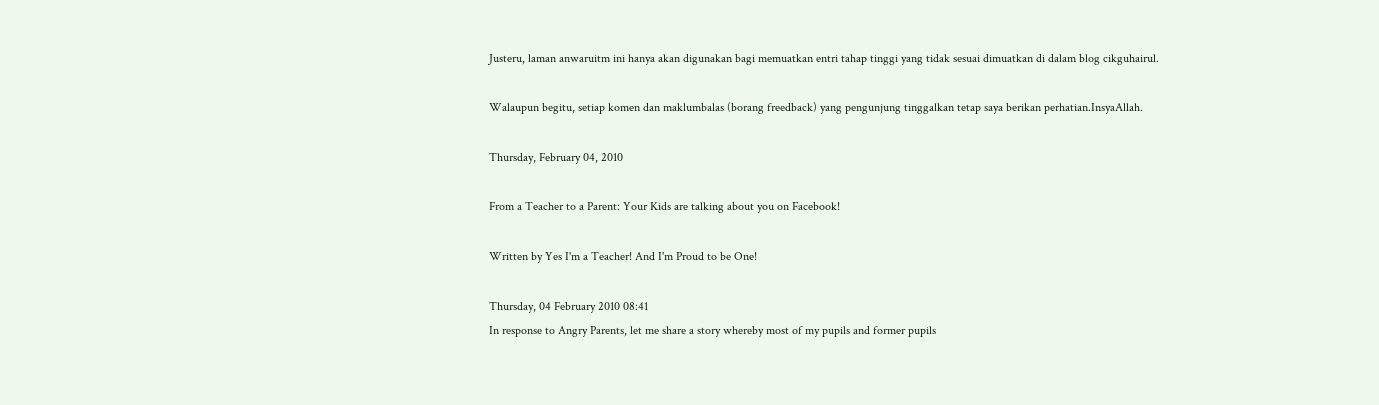Justeru, laman anwaruitm ini hanya akan digunakan bagi memuatkan entri tahap tinggi yang tidak sesuai dimuatkan di dalam blog cikguhairul.

Walaupun begitu, setiap komen dan maklumbalas (borang freedback) yang pengunjung tinggalkan tetap saya berikan perhatian.InsyaAllah.

Thursday, February 04, 2010

From a Teacher to a Parent: Your Kids are talking about you on Facebook!

Written by Yes I'm a Teacher! And I'm Proud to be One!

Thursday, 04 February 2010 08:41
In response to Angry Parents, let me share a story whereby most of my pupils and former pupils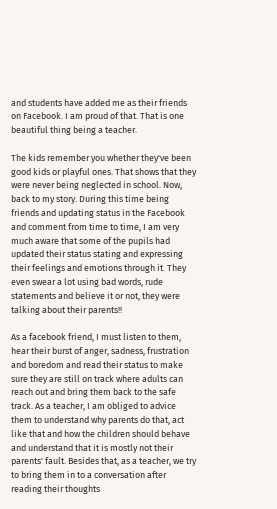and students have added me as their friends on Facebook. I am proud of that. That is one beautiful thing being a teacher.

The kids remember you whether they've been good kids or playful ones. That shows that they were never being neglected in school. Now, back to my story. During this time being friends and updating status in the Facebook and comment from time to time, I am very much aware that some of the pupils had updated their status stating and expressing their feelings and emotions through it. They even swear a lot using bad words, rude statements and believe it or not, they were talking about their parents!!

As a facebook friend, I must listen to them, hear their burst of anger, sadness, frustration and boredom and read their status to make sure they are still on track where adults can reach out and bring them back to the safe track. As a teacher, I am obliged to advice them to understand why parents do that, act like that and how the children should behave and understand that it is mostly not their parents' fault. Besides that, as a teacher, we try to bring them in to a conversation after reading their thoughts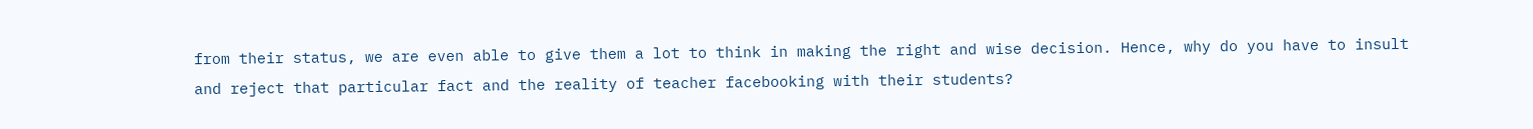from their status, we are even able to give them a lot to think in making the right and wise decision. Hence, why do you have to insult and reject that particular fact and the reality of teacher facebooking with their students?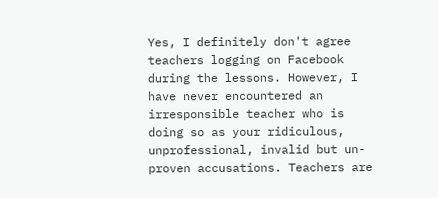Yes, I definitely don't agree teachers logging on Facebook during the lessons. However, I have never encountered an irresponsible teacher who is doing so as your ridiculous, unprofessional, invalid but un-proven accusations. Teachers are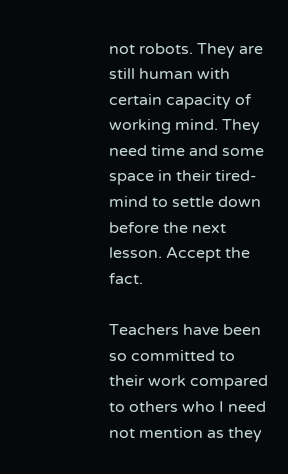not robots. They are still human with certain capacity of working mind. They need time and some space in their tired-mind to settle down before the next lesson. Accept the fact.

Teachers have been so committed to their work compared to others who I need not mention as they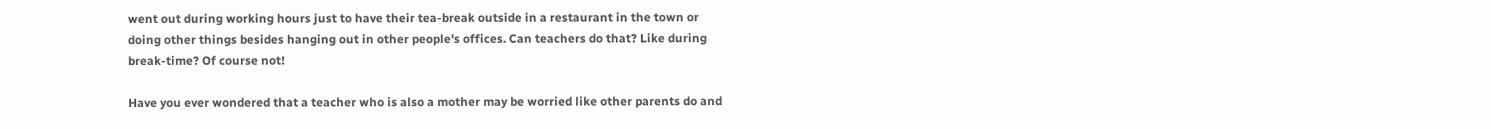went out during working hours just to have their tea-break outside in a restaurant in the town or doing other things besides hanging out in other people's offices. Can teachers do that? Like during break-time? Of course not!

Have you ever wondered that a teacher who is also a mother may be worried like other parents do and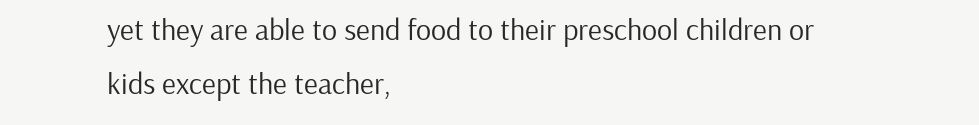yet they are able to send food to their preschool children or kids except the teacher,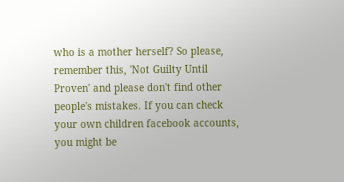who is a mother herself? So please, remember this, 'Not Guilty Until Proven' and please don't find other people's mistakes. If you can check your own children facebook accounts, you might be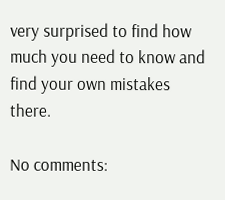very surprised to find how much you need to know and find your own mistakes there.

No comments: